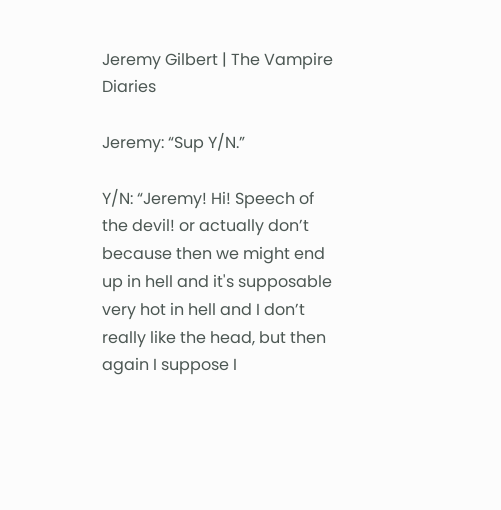Jeremy Gilbert | The Vampire Diaries

Jeremy: “Sup Y/N.”

Y/N: “Jeremy! Hi! Speech of the devil! or actually don’t because then we might end up in hell and it's supposable very hot in hell and I don’t really like the head, but then again I suppose I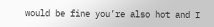would be fine you’re also hot and I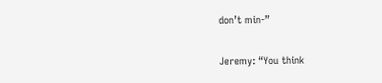don’t min-”

Jeremy: “You think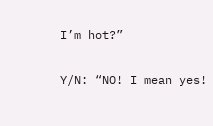I’m hot?”

Y/N: “NO! I mean yes!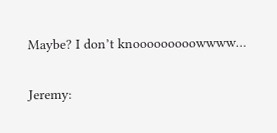Maybe? I don’t knooooooooowwww…

Jeremy: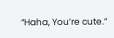“Haha, You’re cute.”